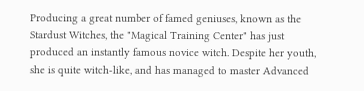Producing a great number of famed geniuses, known as the Stardust Witches, the "Magical Training Center" has just produced an instantly famous novice witch. Despite her youth, she is quite witch-like, and has managed to master Advanced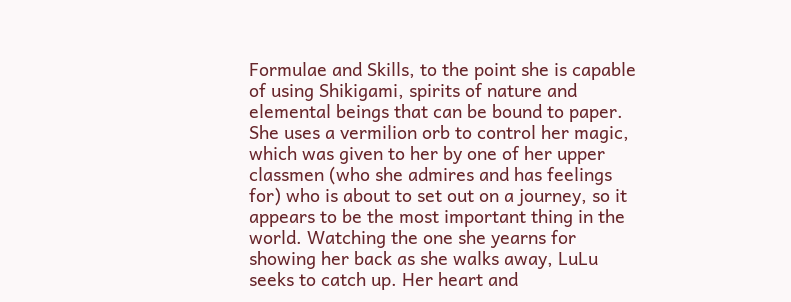Formulae and Skills, to the point she is capable of using Shikigami, spirits of nature and elemental beings that can be bound to paper. She uses a vermilion orb to control her magic, which was given to her by one of her upper classmen (who she admires and has feelings for) who is about to set out on a journey, so it appears to be the most important thing in the world. Watching the one she yearns for showing her back as she walks away, LuLu seeks to catch up. Her heart and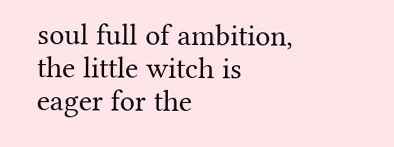soul full of ambition, the little witch is eager for the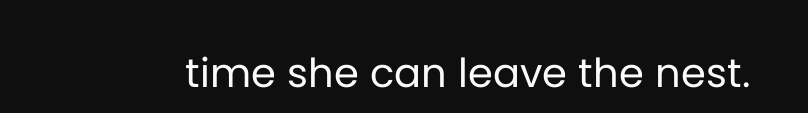time she can leave the nest.